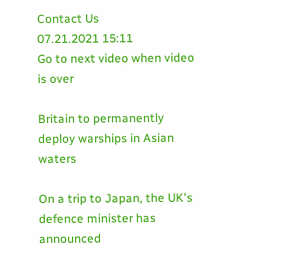Contact Us
07.21.2021 15:11
Go to next video when video is over

Britain to permanently deploy warships in Asian waters

On a trip to Japan, the UK's defence minister has announced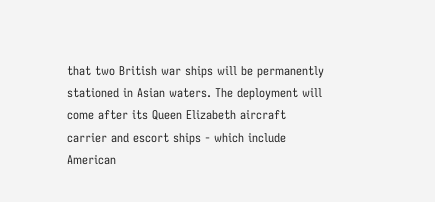that two British war ships will be permanently stationed in Asian waters. The deployment will come after its Queen Elizabeth aircraft carrier and escort ships - which include American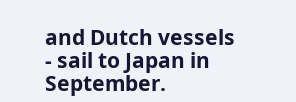and Dutch vessels - sail to Japan in September.